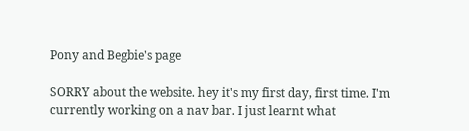Pony and Begbie's page

SORRY about the website. hey it's my first day, first time. I'm currently working on a nav bar. I just learnt what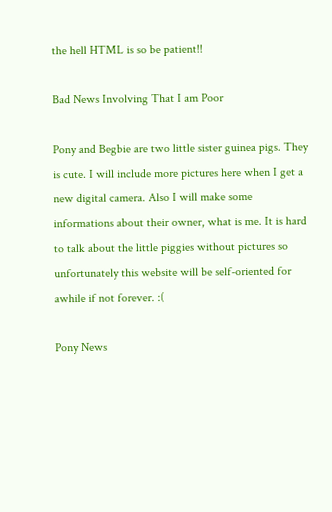the hell HTML is so be patient!!

Bad News Involving That I am Poor

Pony and Begbie are two little sister guinea pigs. They is cute. I will include more pictures here when I get a new digital camera. Also I will make some informations about their owner, what is me. It is hard to talk about the little piggies without pictures so unfortunately this website will be self-oriented for awhile if not forever. :(

Pony News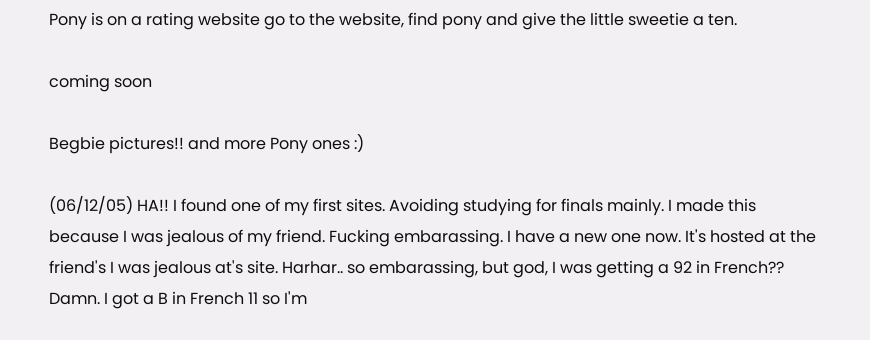Pony is on a rating website go to the website, find pony and give the little sweetie a ten.

coming soon

Begbie pictures!! and more Pony ones :)

(06/12/05) HA!! I found one of my first sites. Avoiding studying for finals mainly. I made this because I was jealous of my friend. Fucking embarassing. I have a new one now. It's hosted at the friend's I was jealous at's site. Harhar.. so embarassing, but god, I was getting a 92 in French?? Damn. I got a B in French 11 so I'm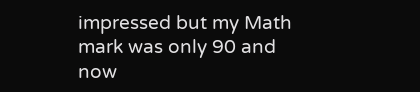impressed but my Math mark was only 90 and now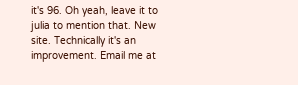it's 96. Oh yeah, leave it to julia to mention that. New site. Technically it's an improvement. Email me at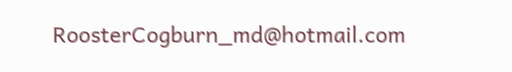RoosterCogburn_md@hotmail.com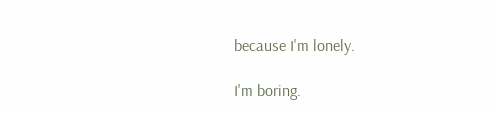because I'm lonely.

I'm boring.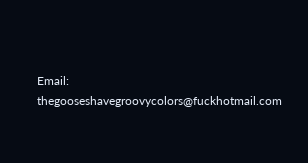Email: thegooseshavegroovycolors@fuckhotmail.com